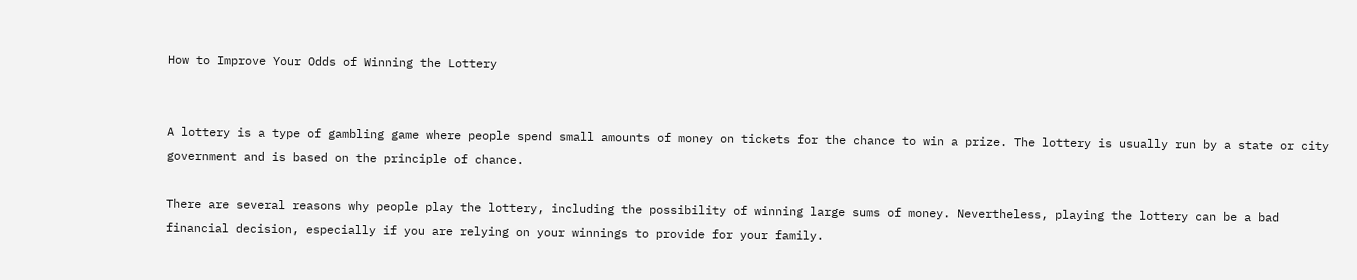How to Improve Your Odds of Winning the Lottery


A lottery is a type of gambling game where people spend small amounts of money on tickets for the chance to win a prize. The lottery is usually run by a state or city government and is based on the principle of chance.

There are several reasons why people play the lottery, including the possibility of winning large sums of money. Nevertheless, playing the lottery can be a bad financial decision, especially if you are relying on your winnings to provide for your family.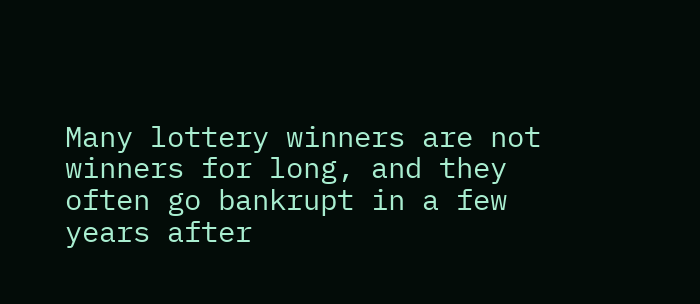Many lottery winners are not winners for long, and they often go bankrupt in a few years after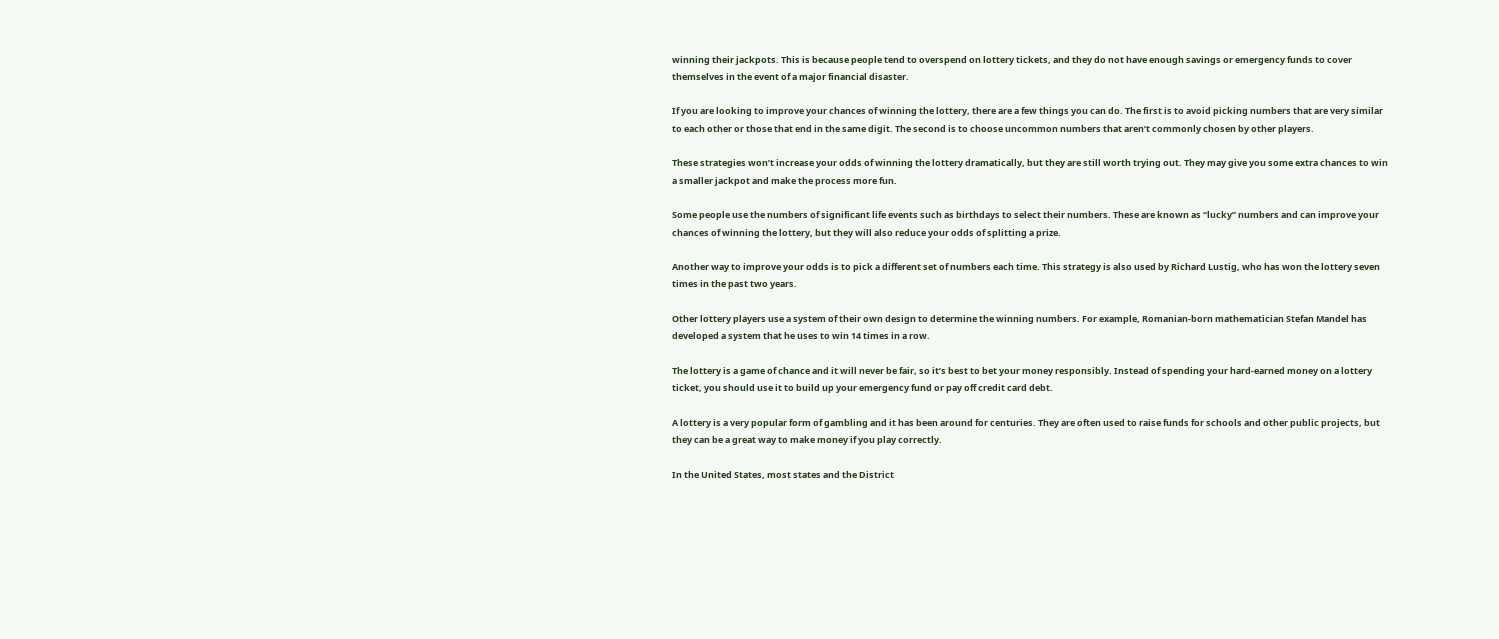winning their jackpots. This is because people tend to overspend on lottery tickets, and they do not have enough savings or emergency funds to cover themselves in the event of a major financial disaster.

If you are looking to improve your chances of winning the lottery, there are a few things you can do. The first is to avoid picking numbers that are very similar to each other or those that end in the same digit. The second is to choose uncommon numbers that aren’t commonly chosen by other players.

These strategies won’t increase your odds of winning the lottery dramatically, but they are still worth trying out. They may give you some extra chances to win a smaller jackpot and make the process more fun.

Some people use the numbers of significant life events such as birthdays to select their numbers. These are known as “lucky” numbers and can improve your chances of winning the lottery, but they will also reduce your odds of splitting a prize.

Another way to improve your odds is to pick a different set of numbers each time. This strategy is also used by Richard Lustig, who has won the lottery seven times in the past two years.

Other lottery players use a system of their own design to determine the winning numbers. For example, Romanian-born mathematician Stefan Mandel has developed a system that he uses to win 14 times in a row.

The lottery is a game of chance and it will never be fair, so it’s best to bet your money responsibly. Instead of spending your hard-earned money on a lottery ticket, you should use it to build up your emergency fund or pay off credit card debt.

A lottery is a very popular form of gambling and it has been around for centuries. They are often used to raise funds for schools and other public projects, but they can be a great way to make money if you play correctly.

In the United States, most states and the District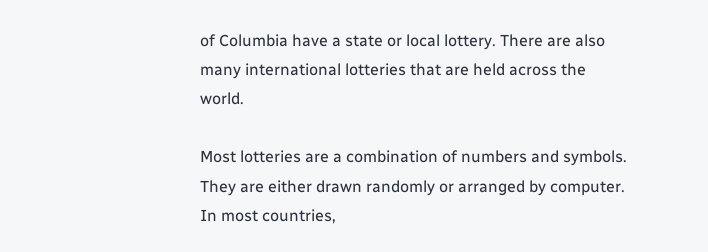of Columbia have a state or local lottery. There are also many international lotteries that are held across the world.

Most lotteries are a combination of numbers and symbols. They are either drawn randomly or arranged by computer. In most countries,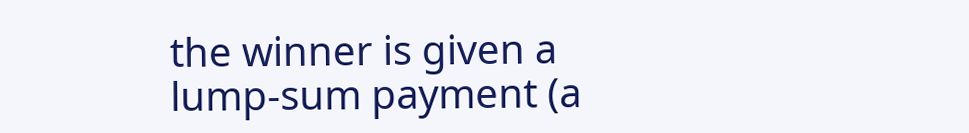the winner is given a lump-sum payment (a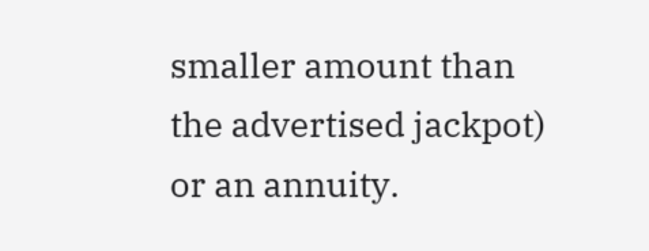smaller amount than the advertised jackpot) or an annuity.